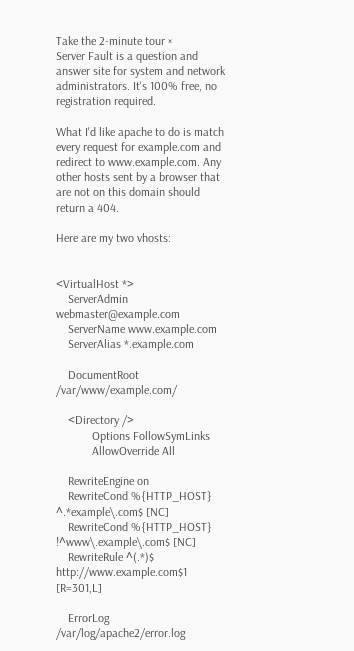Take the 2-minute tour ×
Server Fault is a question and answer site for system and network administrators. It's 100% free, no registration required.

What I'd like apache to do is match every request for example.com and redirect to www.example.com. Any other hosts sent by a browser that are not on this domain should return a 404.

Here are my two vhosts:


<VirtualHost *>
    ServerAdmin webmaster@example.com
    ServerName www.example.com
    ServerAlias *.example.com

    DocumentRoot /var/www/example.com/

    <Directory />
            Options FollowSymLinks
            AllowOverride All

    RewriteEngine on
    RewriteCond %{HTTP_HOST} ^.*example\.com$ [NC]
    RewriteCond %{HTTP_HOST} !^www\.example\.com$ [NC]
    RewriteRule ^(.*)$ http://www.example.com$1 [R=301,L]

    ErrorLog /var/log/apache2/error.log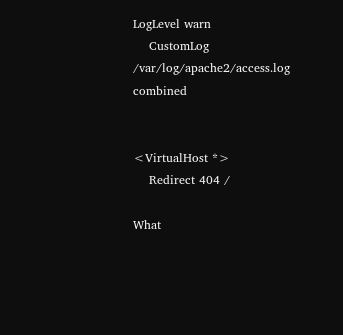LogLevel warn
    CustomLog /var/log/apache2/access.log combined


<VirtualHost *>
    Redirect 404 /

What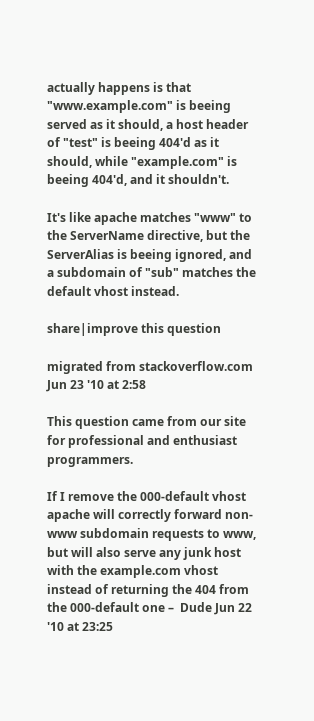actually happens is that "www.example.com" is beeing served as it should, a host header of "test" is beeing 404'd as it should, while "example.com" is beeing 404'd, and it shouldn't.

It's like apache matches "www" to the ServerName directive, but the ServerAlias is beeing ignored, and a subdomain of "sub" matches the default vhost instead.

share|improve this question

migrated from stackoverflow.com Jun 23 '10 at 2:58

This question came from our site for professional and enthusiast programmers.

If I remove the 000-default vhost apache will correctly forward non-www subdomain requests to www, but will also serve any junk host with the example.com vhost instead of returning the 404 from the 000-default one –  Dude Jun 22 '10 at 23:25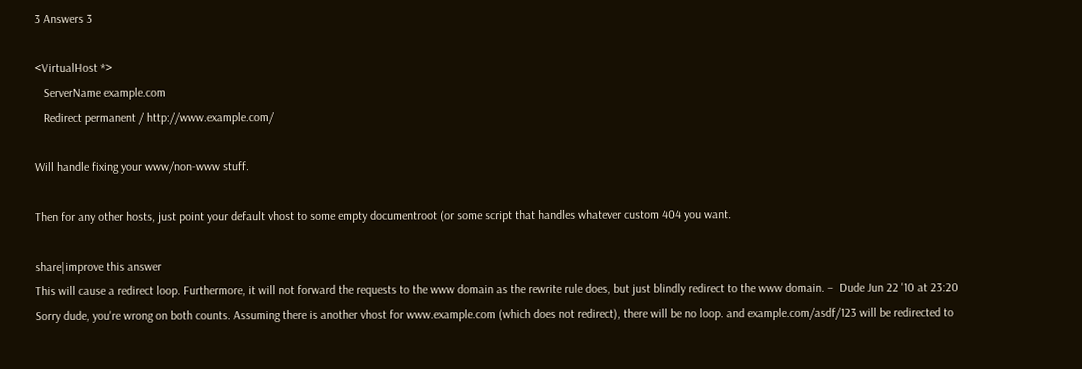3 Answers 3

<VirtualHost *>
   ServerName example.com
   Redirect permanent / http://www.example.com/

Will handle fixing your www/non-www stuff.

Then for any other hosts, just point your default vhost to some empty documentroot (or some script that handles whatever custom 404 you want.

share|improve this answer
This will cause a redirect loop. Furthermore, it will not forward the requests to the www domain as the rewrite rule does, but just blindly redirect to the www domain. –  Dude Jun 22 '10 at 23:20
Sorry dude, you're wrong on both counts. Assuming there is another vhost for www.example.com (which does not redirect), there will be no loop. and example.com/asdf/123 will be redirected to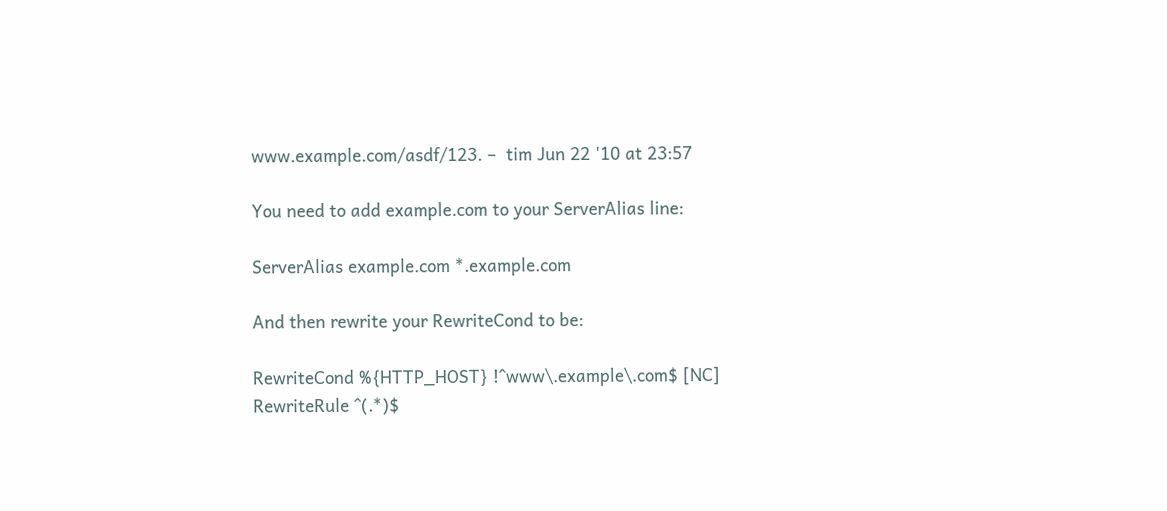www.example.com/asdf/123. –  tim Jun 22 '10 at 23:57

You need to add example.com to your ServerAlias line:

ServerAlias example.com *.example.com

And then rewrite your RewriteCond to be:

RewriteCond %{HTTP_HOST} !^www\.example\.com$ [NC]
RewriteRule ^(.*)$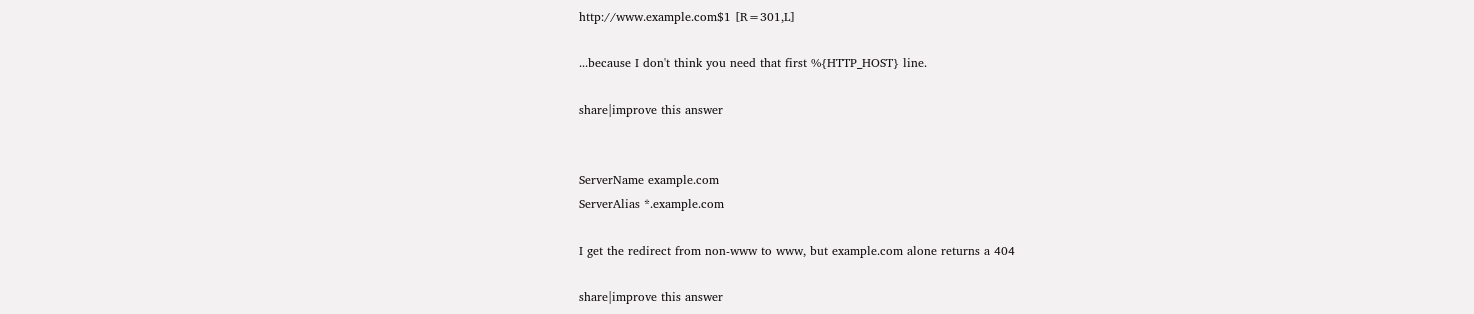http://www.example.com$1 [R=301,L]

...because I don't think you need that first %{HTTP_HOST} line.

share|improve this answer


ServerName example.com
ServerAlias *.example.com

I get the redirect from non-www to www, but example.com alone returns a 404

share|improve this answer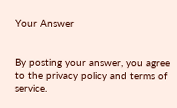Your Answer


By posting your answer, you agree to the privacy policy and terms of service.